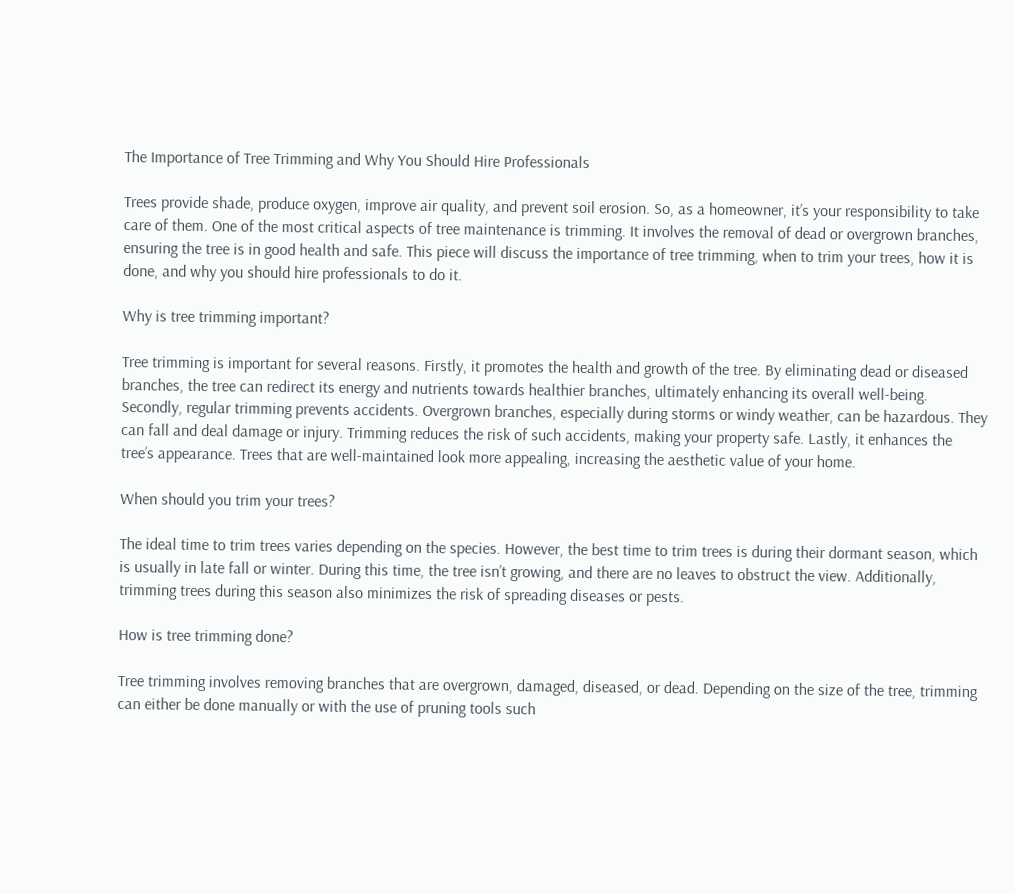The Importance of Tree Trimming and Why You Should Hire Professionals

Trees provide shade, produce oxygen, improve air quality, and prevent soil erosion. So, as a homeowner, it’s your responsibility to take care of them. One of the most critical aspects of tree maintenance is trimming. It involves the removal of dead or overgrown branches, ensuring the tree is in good health and safe. This piece will discuss the importance of tree trimming, when to trim your trees, how it is done, and why you should hire professionals to do it.

Why is tree trimming important?

Tree trimming is important for several reasons. Firstly, it promotes the health and growth of the tree. By eliminating dead or diseased branches, the tree can redirect its energy and nutrients towards healthier branches, ultimately enhancing its overall well-being. Secondly, regular trimming prevents accidents. Overgrown branches, especially during storms or windy weather, can be hazardous. They can fall and deal damage or injury. Trimming reduces the risk of such accidents, making your property safe. Lastly, it enhances the tree’s appearance. Trees that are well-maintained look more appealing, increasing the aesthetic value of your home.

When should you trim your trees?

The ideal time to trim trees varies depending on the species. However, the best time to trim trees is during their dormant season, which is usually in late fall or winter. During this time, the tree isn’t growing, and there are no leaves to obstruct the view. Additionally, trimming trees during this season also minimizes the risk of spreading diseases or pests.

How is tree trimming done?

Tree trimming involves removing branches that are overgrown, damaged, diseased, or dead. Depending on the size of the tree, trimming can either be done manually or with the use of pruning tools such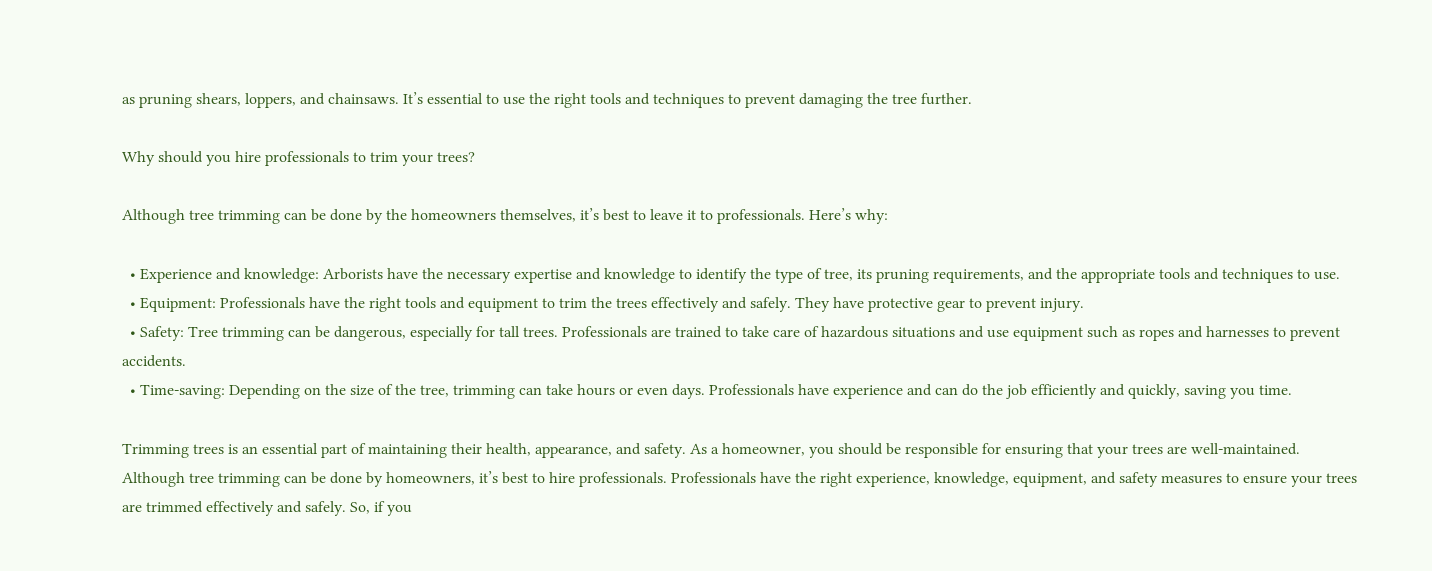as pruning shears, loppers, and chainsaws. It’s essential to use the right tools and techniques to prevent damaging the tree further.

Why should you hire professionals to trim your trees?

Although tree trimming can be done by the homeowners themselves, it’s best to leave it to professionals. Here’s why:

  • Experience and knowledge: Arborists have the necessary expertise and knowledge to identify the type of tree, its pruning requirements, and the appropriate tools and techniques to use.
  • Equipment: Professionals have the right tools and equipment to trim the trees effectively and safely. They have protective gear to prevent injury.
  • Safety: Tree trimming can be dangerous, especially for tall trees. Professionals are trained to take care of hazardous situations and use equipment such as ropes and harnesses to prevent accidents.
  • Time-saving: Depending on the size of the tree, trimming can take hours or even days. Professionals have experience and can do the job efficiently and quickly, saving you time.

Trimming trees is an essential part of maintaining their health, appearance, and safety. As a homeowner, you should be responsible for ensuring that your trees are well-maintained. Although tree trimming can be done by homeowners, it’s best to hire professionals. Professionals have the right experience, knowledge, equipment, and safety measures to ensure your trees are trimmed effectively and safely. So, if you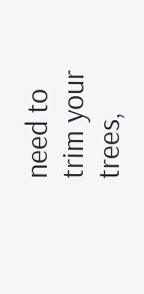need to trim your trees,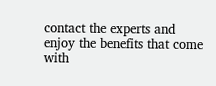contact the experts and enjoy the benefits that come with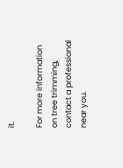it.

For more information on tree trimming, contact a professional near you.